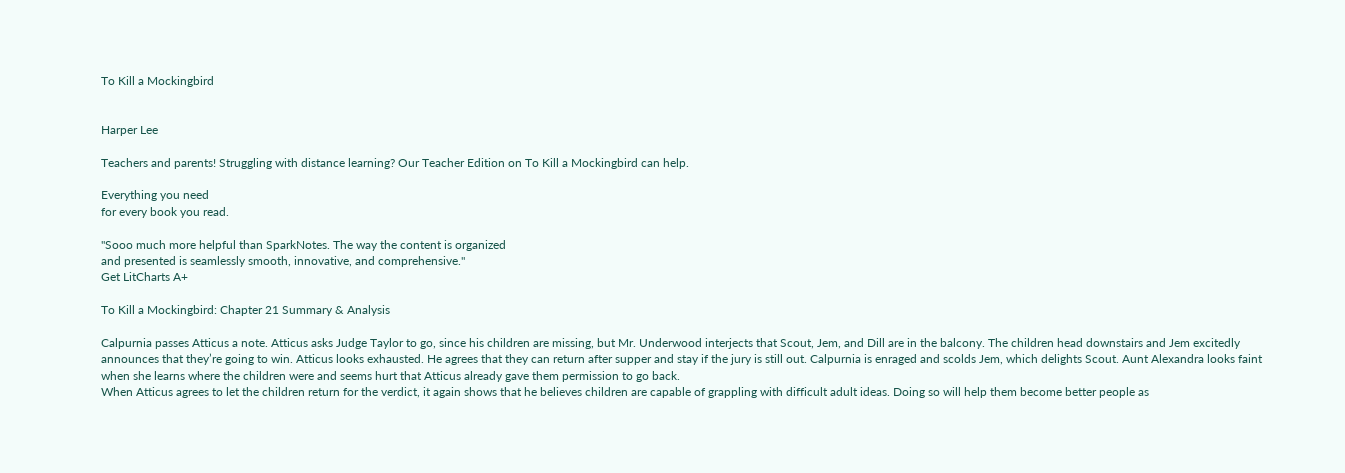To Kill a Mockingbird


Harper Lee

Teachers and parents! Struggling with distance learning? Our Teacher Edition on To Kill a Mockingbird can help.

Everything you need
for every book you read.

"Sooo much more helpful than SparkNotes. The way the content is organized
and presented is seamlessly smooth, innovative, and comprehensive."
Get LitCharts A+

To Kill a Mockingbird: Chapter 21 Summary & Analysis

Calpurnia passes Atticus a note. Atticus asks Judge Taylor to go, since his children are missing, but Mr. Underwood interjects that Scout, Jem, and Dill are in the balcony. The children head downstairs and Jem excitedly announces that they’re going to win. Atticus looks exhausted. He agrees that they can return after supper and stay if the jury is still out. Calpurnia is enraged and scolds Jem, which delights Scout. Aunt Alexandra looks faint when she learns where the children were and seems hurt that Atticus already gave them permission to go back.
When Atticus agrees to let the children return for the verdict, it again shows that he believes children are capable of grappling with difficult adult ideas. Doing so will help them become better people as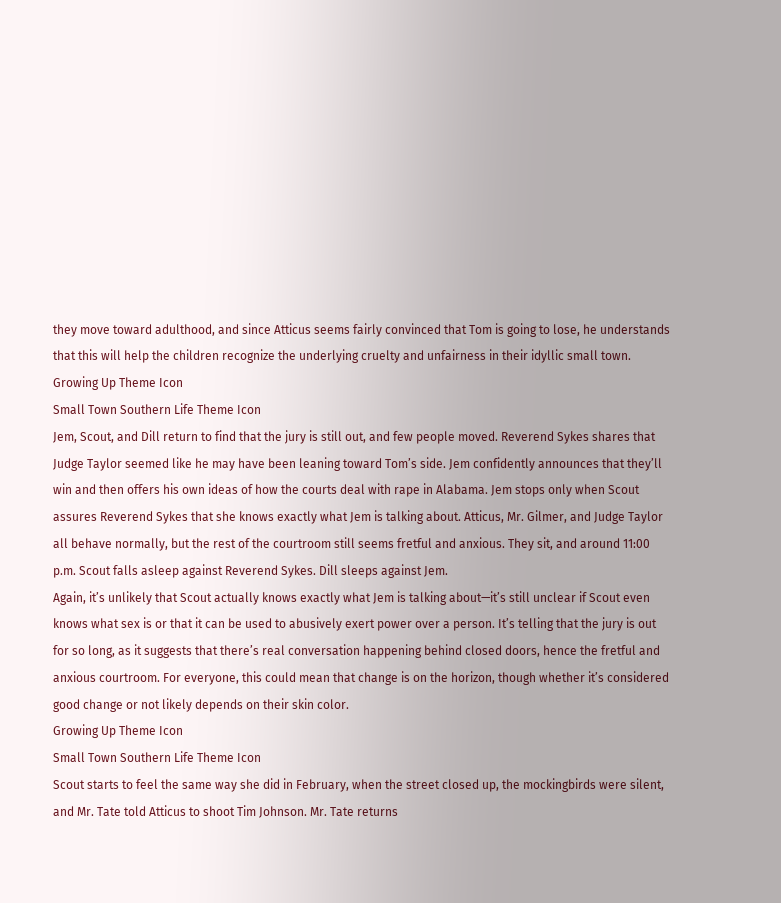they move toward adulthood, and since Atticus seems fairly convinced that Tom is going to lose, he understands that this will help the children recognize the underlying cruelty and unfairness in their idyllic small town.
Growing Up Theme Icon
Small Town Southern Life Theme Icon
Jem, Scout, and Dill return to find that the jury is still out, and few people moved. Reverend Sykes shares that Judge Taylor seemed like he may have been leaning toward Tom’s side. Jem confidently announces that they’ll win and then offers his own ideas of how the courts deal with rape in Alabama. Jem stops only when Scout assures Reverend Sykes that she knows exactly what Jem is talking about. Atticus, Mr. Gilmer, and Judge Taylor all behave normally, but the rest of the courtroom still seems fretful and anxious. They sit, and around 11:00 p.m. Scout falls asleep against Reverend Sykes. Dill sleeps against Jem.
Again, it’s unlikely that Scout actually knows exactly what Jem is talking about—it’s still unclear if Scout even knows what sex is or that it can be used to abusively exert power over a person. It’s telling that the jury is out for so long, as it suggests that there’s real conversation happening behind closed doors, hence the fretful and anxious courtroom. For everyone, this could mean that change is on the horizon, though whether it’s considered good change or not likely depends on their skin color.
Growing Up Theme Icon
Small Town Southern Life Theme Icon
Scout starts to feel the same way she did in February, when the street closed up, the mockingbirds were silent, and Mr. Tate told Atticus to shoot Tim Johnson. Mr. Tate returns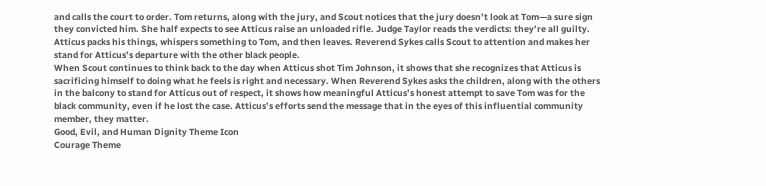and calls the court to order. Tom returns, along with the jury, and Scout notices that the jury doesn’t look at Tom—a sure sign they convicted him. She half expects to see Atticus raise an unloaded rifle. Judge Taylor reads the verdicts: they’re all guilty. Atticus packs his things, whispers something to Tom, and then leaves. Reverend Sykes calls Scout to attention and makes her stand for Atticus’s departure with the other black people.
When Scout continues to think back to the day when Atticus shot Tim Johnson, it shows that she recognizes that Atticus is sacrificing himself to doing what he feels is right and necessary. When Reverend Sykes asks the children, along with the others in the balcony to stand for Atticus out of respect, it shows how meaningful Atticus’s honest attempt to save Tom was for the black community, even if he lost the case. Atticus’s efforts send the message that in the eyes of this influential community member, they matter.
Good, Evil, and Human Dignity Theme Icon
Courage Theme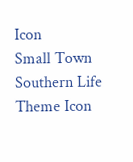Icon
Small Town Southern Life Theme Icon